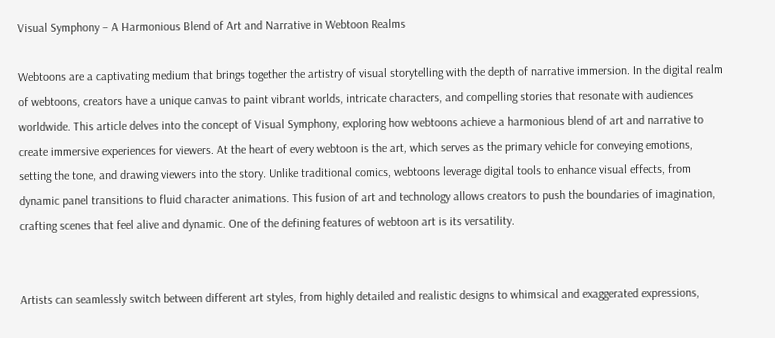Visual Symphony – A Harmonious Blend of Art and Narrative in Webtoon Realms

Webtoons are a captivating medium that brings together the artistry of visual storytelling with the depth of narrative immersion. In the digital realm of webtoons, creators have a unique canvas to paint vibrant worlds, intricate characters, and compelling stories that resonate with audiences worldwide. This article delves into the concept of Visual Symphony, exploring how webtoons achieve a harmonious blend of art and narrative to create immersive experiences for viewers. At the heart of every webtoon is the art, which serves as the primary vehicle for conveying emotions, setting the tone, and drawing viewers into the story. Unlike traditional comics, webtoons leverage digital tools to enhance visual effects, from dynamic panel transitions to fluid character animations. This fusion of art and technology allows creators to push the boundaries of imagination, crafting scenes that feel alive and dynamic. One of the defining features of webtoon art is its versatility.


Artists can seamlessly switch between different art styles, from highly detailed and realistic designs to whimsical and exaggerated expressions,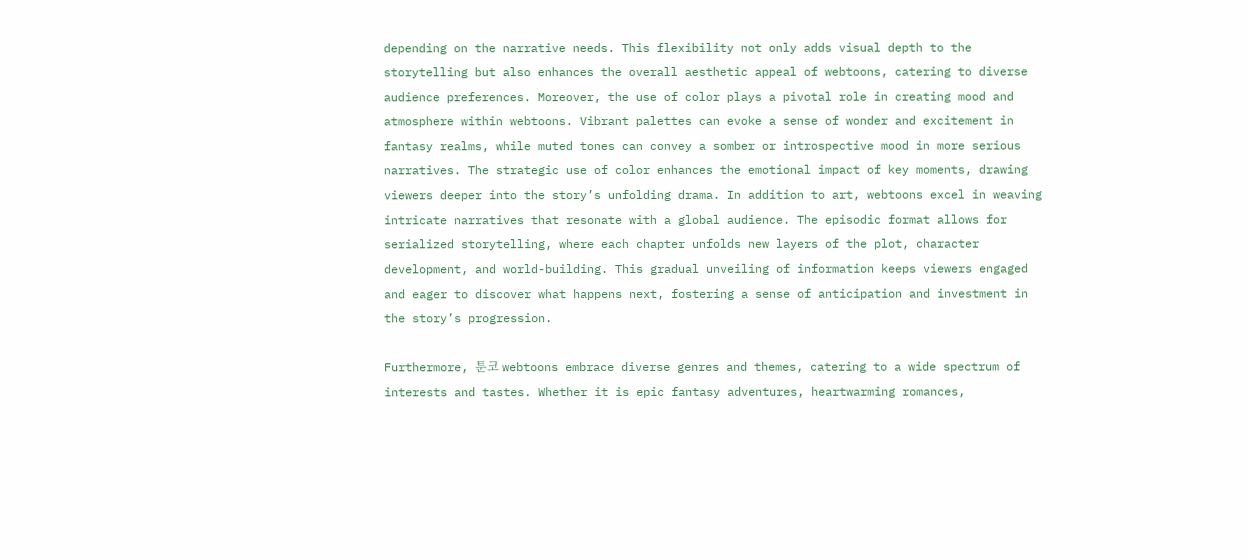depending on the narrative needs. This flexibility not only adds visual depth to the storytelling but also enhances the overall aesthetic appeal of webtoons, catering to diverse audience preferences. Moreover, the use of color plays a pivotal role in creating mood and atmosphere within webtoons. Vibrant palettes can evoke a sense of wonder and excitement in fantasy realms, while muted tones can convey a somber or introspective mood in more serious narratives. The strategic use of color enhances the emotional impact of key moments, drawing viewers deeper into the story’s unfolding drama. In addition to art, webtoons excel in weaving intricate narratives that resonate with a global audience. The episodic format allows for serialized storytelling, where each chapter unfolds new layers of the plot, character development, and world-building. This gradual unveiling of information keeps viewers engaged and eager to discover what happens next, fostering a sense of anticipation and investment in the story’s progression.

Furthermore, 툰코 webtoons embrace diverse genres and themes, catering to a wide spectrum of interests and tastes. Whether it is epic fantasy adventures, heartwarming romances,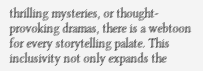thrilling mysteries, or thought-provoking dramas, there is a webtoon for every storytelling palate. This inclusivity not only expands the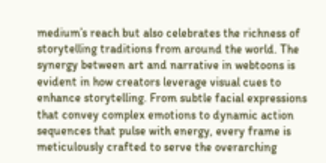medium’s reach but also celebrates the richness of storytelling traditions from around the world. The synergy between art and narrative in webtoons is evident in how creators leverage visual cues to enhance storytelling. From subtle facial expressions that convey complex emotions to dynamic action sequences that pulse with energy, every frame is meticulously crafted to serve the overarching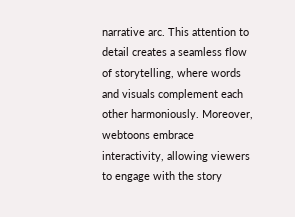narrative arc. This attention to detail creates a seamless flow of storytelling, where words and visuals complement each other harmoniously. Moreover, webtoons embrace interactivity, allowing viewers to engage with the story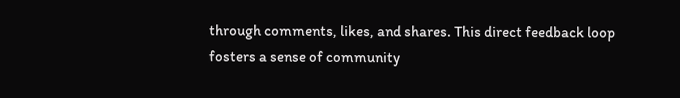through comments, likes, and shares. This direct feedback loop fosters a sense of community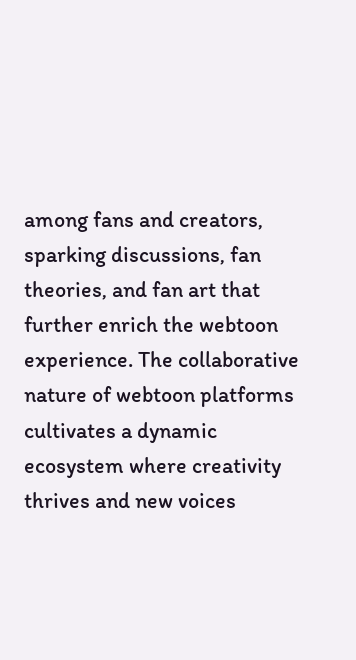among fans and creators, sparking discussions, fan theories, and fan art that further enrich the webtoon experience. The collaborative nature of webtoon platforms cultivates a dynamic ecosystem where creativity thrives and new voices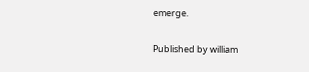emerge.

Published by william